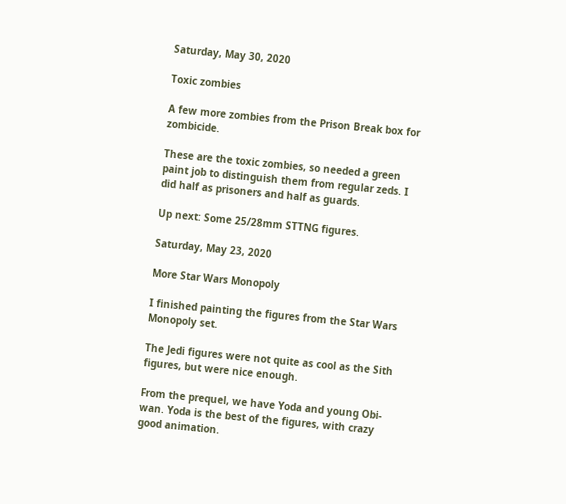Saturday, May 30, 2020

Toxic zombies

A few more zombies from the Prison Break box for zombicide.

These are the toxic zombies, so needed a green paint job to distinguish them from regular zeds. I did half as prisoners and half as guards.

Up next: Some 25/28mm STTNG figures.

Saturday, May 23, 2020

More Star Wars Monopoly

I finished painting the figures from the Star Wars Monopoly set.

The Jedi figures were not quite as cool as the Sith figures, but were nice enough.

From the prequel, we have Yoda and young Obi-wan. Yoda is the best of the figures, with crazy good animation.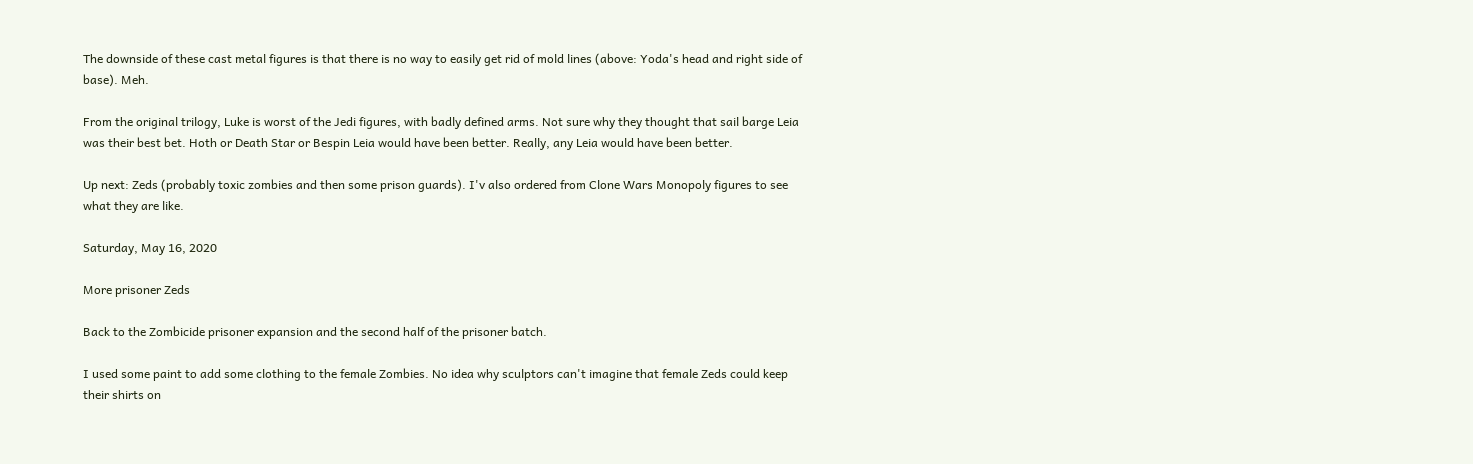The downside of these cast metal figures is that there is no way to easily get rid of mold lines (above: Yoda's head and right side of base). Meh.

From the original trilogy, Luke is worst of the Jedi figures, with badly defined arms. Not sure why they thought that sail barge Leia was their best bet. Hoth or Death Star or Bespin Leia would have been better. Really, any Leia would have been better.

Up next: Zeds (probably toxic zombies and then some prison guards). I'v also ordered from Clone Wars Monopoly figures to see what they are like.

Saturday, May 16, 2020

More prisoner Zeds

Back to the Zombicide prisoner expansion and the second half of the prisoner batch.

I used some paint to add some clothing to the female Zombies. No idea why sculptors can't imagine that female Zeds could keep their shirts on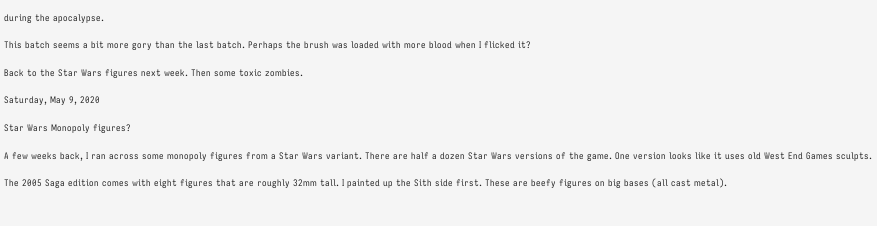during the apocalypse.

This batch seems a bit more gory than the last batch. Perhaps the brush was loaded with more blood when I flicked it?

Back to the Star Wars figures next week. Then some toxic zombies.

Saturday, May 9, 2020

Star Wars Monopoly figures?

A few weeks back, I ran across some monopoly figures from a Star Wars variant. There are half a dozen Star Wars versions of the game. One version looks like it uses old West End Games sculpts.

The 2005 Saga edition comes with eight figures that are roughly 32mm tall. I painted up the Sith side first. These are beefy figures on big bases (all cast metal).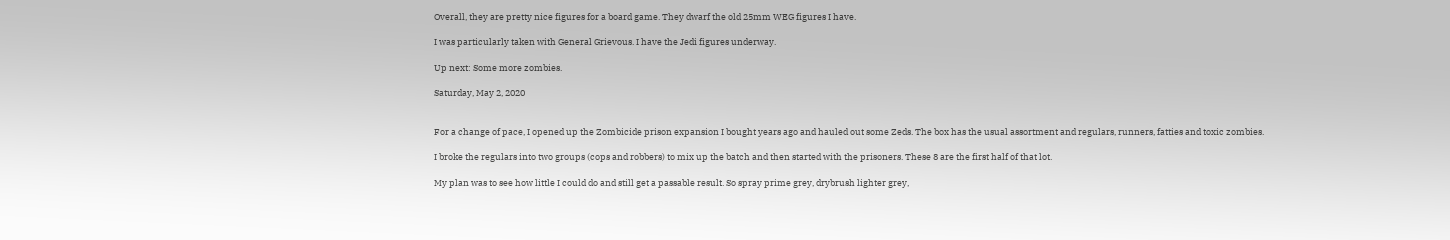Overall, they are pretty nice figures for a board game. They dwarf the old 25mm WEG figures I have.

I was particularly taken with General Grievous. I have the Jedi figures underway.

Up next: Some more zombies.

Saturday, May 2, 2020


For a change of pace, I opened up the Zombicide prison expansion I bought years ago and hauled out some Zeds. The box has the usual assortment and regulars, runners, fatties and toxic zombies.

I broke the regulars into two groups (cops and robbers) to mix up the batch and then started with the prisoners. These 8 are the first half of that lot.

My plan was to see how little I could do and still get a passable result. So spray prime grey, drybrush lighter grey,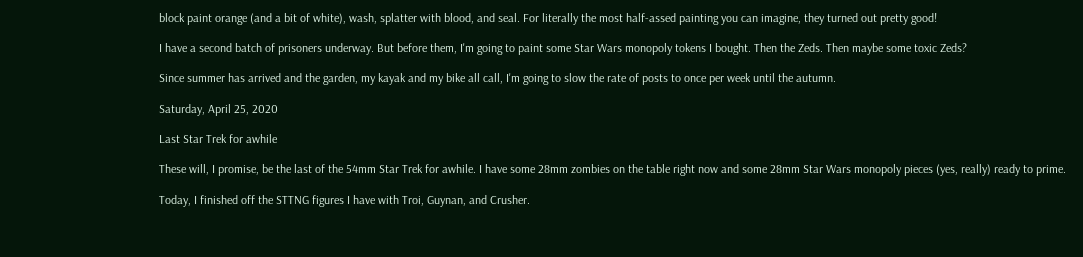block paint orange (and a bit of white), wash, splatter with blood, and seal. For literally the most half-assed painting you can imagine, they turned out pretty good!

I have a second batch of prisoners underway. But before them, I'm going to paint some Star Wars monopoly tokens I bought. Then the Zeds. Then maybe some toxic Zeds?

Since summer has arrived and the garden, my kayak and my bike all call, I'm going to slow the rate of posts to once per week until the autumn.

Saturday, April 25, 2020

Last Star Trek for awhile

These will, I promise, be the last of the 54mm Star Trek for awhile. I have some 28mm zombies on the table right now and some 28mm Star Wars monopoly pieces (yes, really) ready to prime.

Today, I finished off the STTNG figures I have with Troi, Guynan, and Crusher.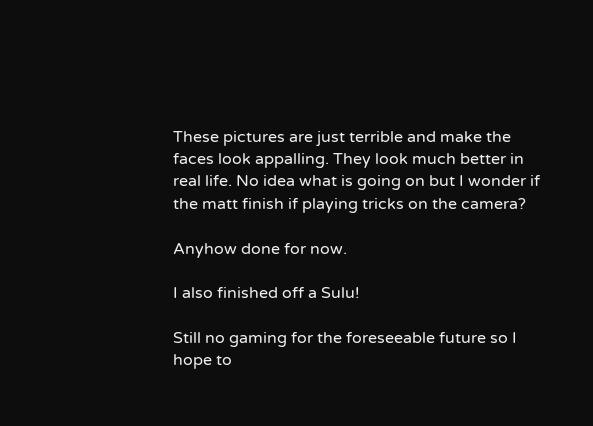These pictures are just terrible and make the faces look appalling. They look much better in real life. No idea what is going on but I wonder if the matt finish if playing tricks on the camera?

Anyhow done for now.

I also finished off a Sulu!

Still no gaming for the foreseeable future so I hope to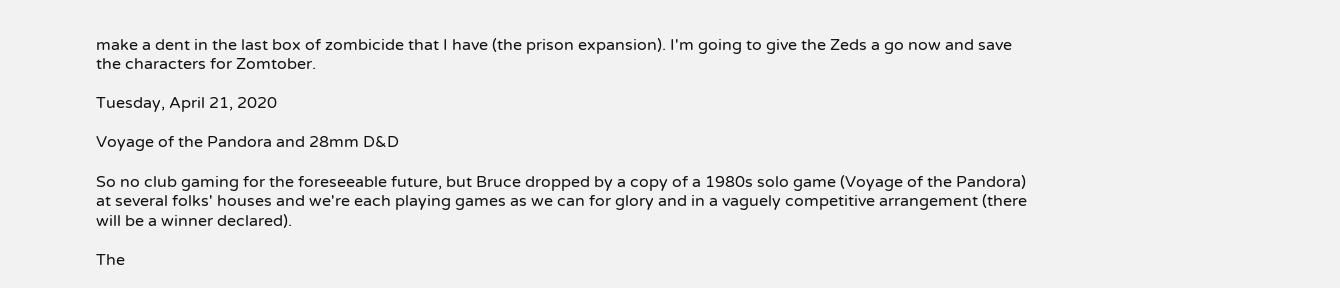make a dent in the last box of zombicide that I have (the prison expansion). I'm going to give the Zeds a go now and save the characters for Zomtober.

Tuesday, April 21, 2020

Voyage of the Pandora and 28mm D&D

So no club gaming for the foreseeable future, but Bruce dropped by a copy of a 1980s solo game (Voyage of the Pandora) at several folks' houses and we're each playing games as we can for glory and in a vaguely competitive arrangement (there will be a winner declared).

The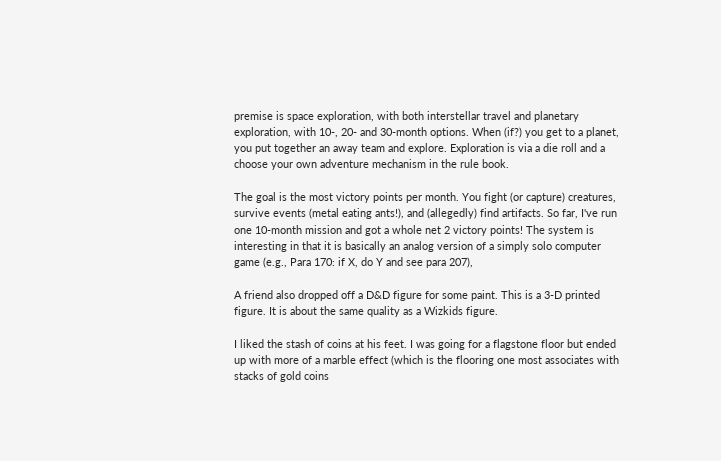premise is space exploration, with both interstellar travel and planetary exploration, with 10-, 20- and 30-month options. When (if?) you get to a planet, you put together an away team and explore. Exploration is via a die roll and a choose your own adventure mechanism in the rule book.

The goal is the most victory points per month. You fight (or capture) creatures, survive events (metal eating ants!), and (allegedly) find artifacts. So far, I've run one 10-month mission and got a whole net 2 victory points! The system is interesting in that it is basically an analog version of a simply solo computer game (e.g., Para 170: if X, do Y and see para 207),

A friend also dropped off a D&D figure for some paint. This is a 3-D printed figure. It is about the same quality as a Wizkids figure.

I liked the stash of coins at his feet. I was going for a flagstone floor but ended up with more of a marble effect (which is the flooring one most associates with stacks of gold coins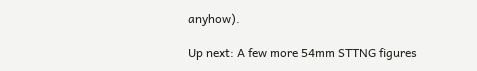anyhow).

Up next: A few more 54mm STTNG figures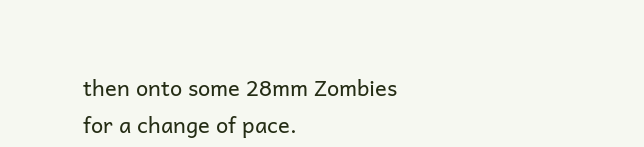then onto some 28mm Zombies for a change of pace.